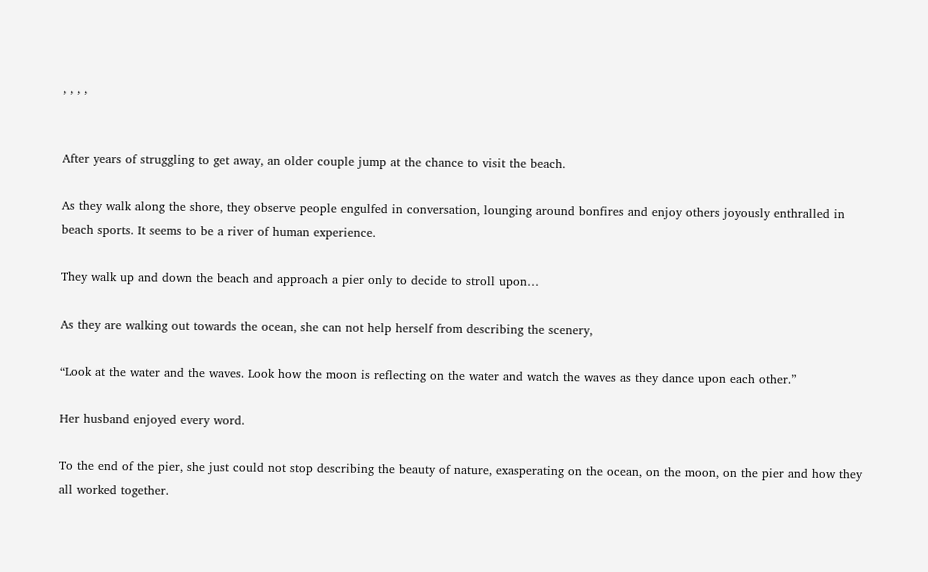, , , ,


After years of struggling to get away, an older couple jump at the chance to visit the beach.

As they walk along the shore, they observe people engulfed in conversation, lounging around bonfires and enjoy others joyously enthralled in beach sports. It seems to be a river of human experience.

They walk up and down the beach and approach a pier only to decide to stroll upon…

As they are walking out towards the ocean, she can not help herself from describing the scenery,

“Look at the water and the waves. Look how the moon is reflecting on the water and watch the waves as they dance upon each other.”

Her husband enjoyed every word.

To the end of the pier, she just could not stop describing the beauty of nature, exasperating on the ocean, on the moon, on the pier and how they all worked together.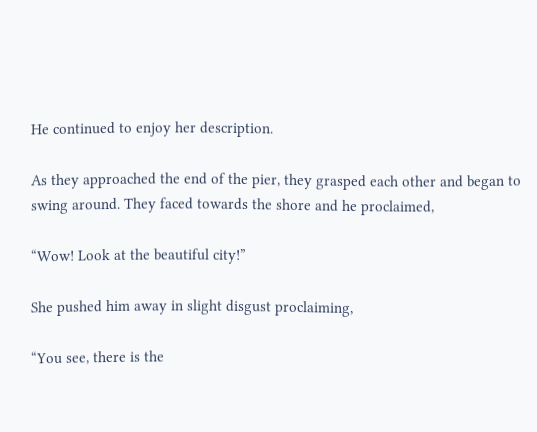He continued to enjoy her description.

As they approached the end of the pier, they grasped each other and began to swing around. They faced towards the shore and he proclaimed,

“Wow! Look at the beautiful city!”

She pushed him away in slight disgust proclaiming,

“You see, there is the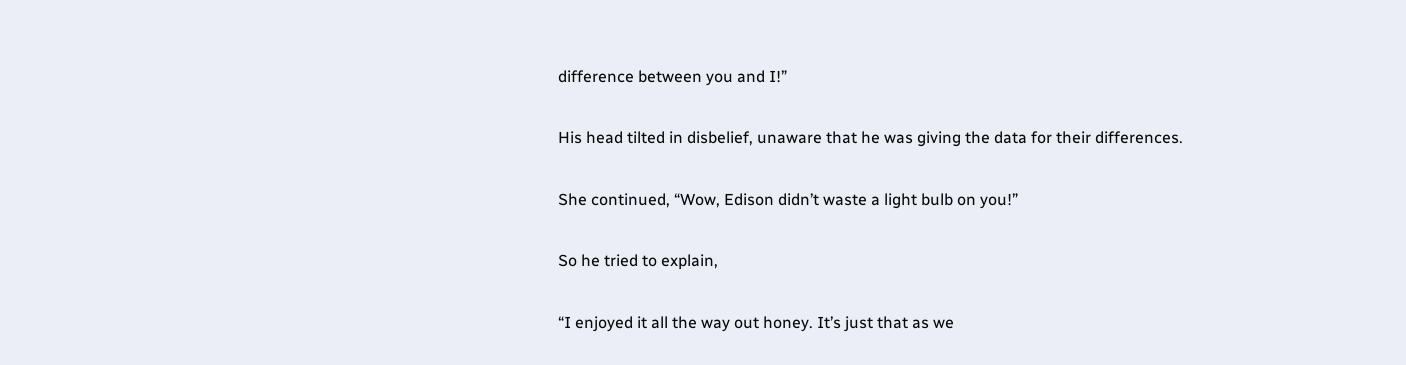difference between you and I!”

His head tilted in disbelief, unaware that he was giving the data for their differences.

She continued, “Wow, Edison didn’t waste a light bulb on you!”

So he tried to explain,

“I enjoyed it all the way out honey. It’s just that as we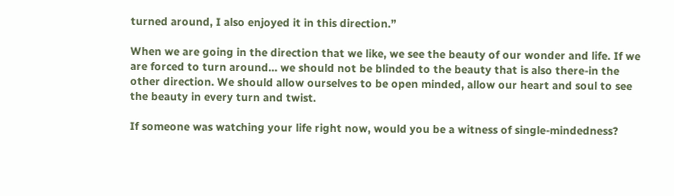turned around, I also enjoyed it in this direction.”

When we are going in the direction that we like, we see the beauty of our wonder and life. If we are forced to turn around… we should not be blinded to the beauty that is also there-in the other direction. We should allow ourselves to be open minded, allow our heart and soul to see the beauty in every turn and twist.

If someone was watching your life right now, would you be a witness of single-mindedness?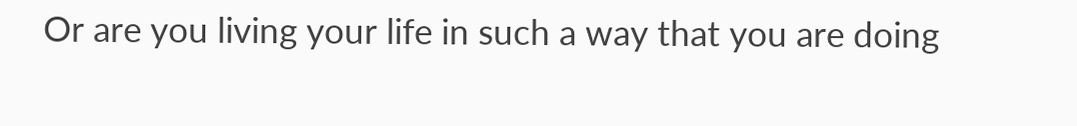Or are you living your life in such a way that you are doing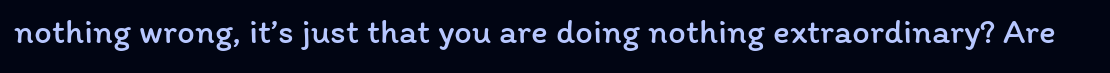nothing wrong, it’s just that you are doing nothing extraordinary? Are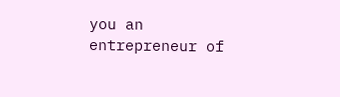you an entrepreneur of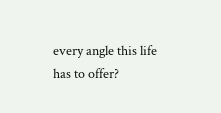every angle this life has to offer?